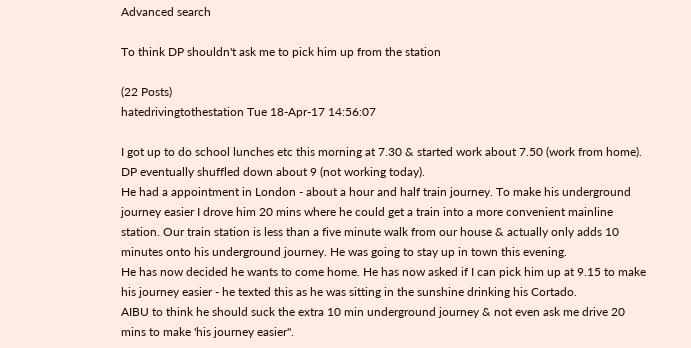Advanced search

To think DP shouldn't ask me to pick him up from the station

(22 Posts)
hatedrivingtothestation Tue 18-Apr-17 14:56:07

I got up to do school lunches etc this morning at 7.30 & started work about 7.50 (work from home). DP eventually shuffled down about 9 (not working today).
He had a appointment in London - about a hour and half train journey. To make his underground journey easier I drove him 20 mins where he could get a train into a more convenient mainline station. Our train station is less than a five minute walk from our house & actually only adds 10 minutes onto his underground journey. He was going to stay up in town this evening.
He has now decided he wants to come home. He has now asked if I can pick him up at 9.15 to make his journey easier - he texted this as he was sitting in the sunshine drinking his Cortado.
AIBU to think he should suck the extra 10 min underground journey & not even ask me drive 20 mins to make 'his journey easier".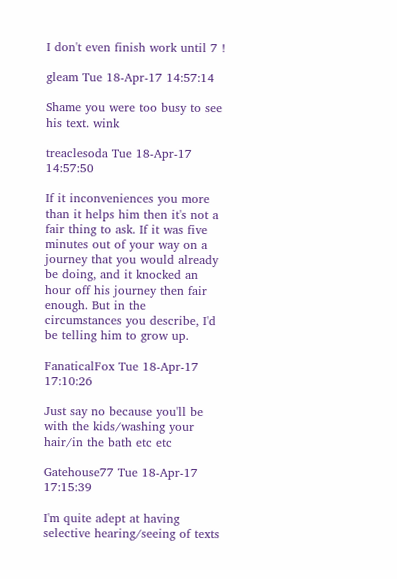I don't even finish work until 7 !

gleam Tue 18-Apr-17 14:57:14

Shame you were too busy to see his text. wink

treaclesoda Tue 18-Apr-17 14:57:50

If it inconveniences you more than it helps him then it's not a fair thing to ask. If it was five minutes out of your way on a journey that you would already be doing, and it knocked an hour off his journey then fair enough. But in the circumstances you describe, I'd be telling him to grow up.

FanaticalFox Tue 18-Apr-17 17:10:26

Just say no because you'll be with the kids/washing your hair/in the bath etc etc

Gatehouse77 Tue 18-Apr-17 17:15:39

I'm quite adept at having selective hearing/seeing of texts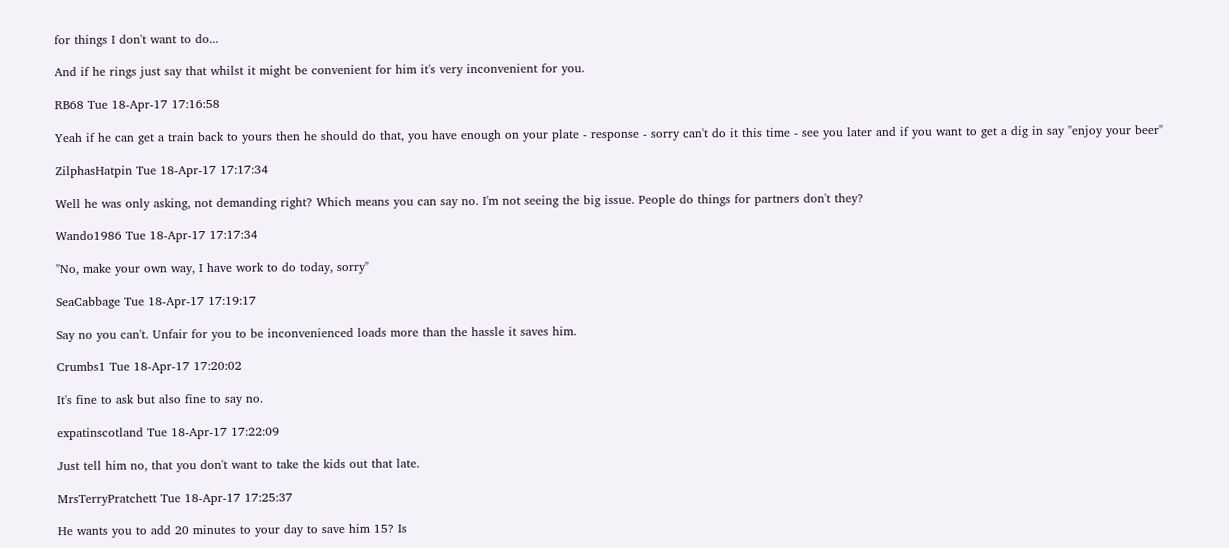for things I don't want to do...

And if he rings just say that whilst it might be convenient for him it's very inconvenient for you.

RB68 Tue 18-Apr-17 17:16:58

Yeah if he can get a train back to yours then he should do that, you have enough on your plate - response - sorry can't do it this time - see you later and if you want to get a dig in say "enjoy your beer"

ZilphasHatpin Tue 18-Apr-17 17:17:34

Well he was only asking, not demanding right? Which means you can say no. I'm not seeing the big issue. People do things for partners don't they?

Wando1986 Tue 18-Apr-17 17:17:34

"No, make your own way, I have work to do today, sorry"

SeaCabbage Tue 18-Apr-17 17:19:17

Say no you can't. Unfair for you to be inconvenienced loads more than the hassle it saves him.

Crumbs1 Tue 18-Apr-17 17:20:02

It's fine to ask but also fine to say no.

expatinscotland Tue 18-Apr-17 17:22:09

Just tell him no, that you don't want to take the kids out that late.

MrsTerryPratchett Tue 18-Apr-17 17:25:37

He wants you to add 20 minutes to your day to save him 15? Is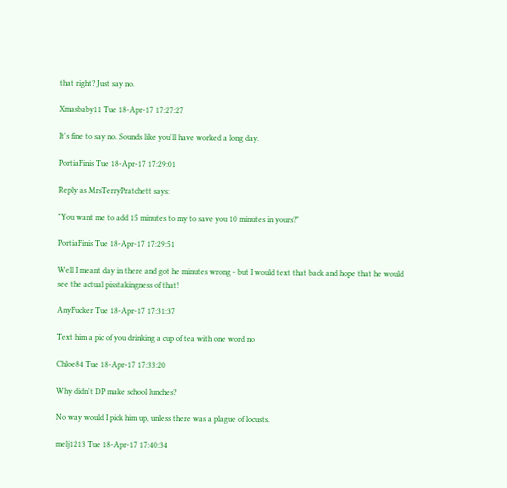that right? Just say no.

Xmasbaby11 Tue 18-Apr-17 17:27:27

It's fine to say no. Sounds like you'll have worked a long day.

PortiaFinis Tue 18-Apr-17 17:29:01

Reply as MrsTerryPratchett says:

"You want me to add 15 minutes to my to save you 10 minutes in yours?"

PortiaFinis Tue 18-Apr-17 17:29:51

Well I meant day in there and got he minutes wrong - but I would text that back and hope that he would see the actual pisstakingness of that!

AnyFucker Tue 18-Apr-17 17:31:37

Text him a pic of you drinking a cup of tea with one word no

Chloe84 Tue 18-Apr-17 17:33:20

Why didn't DP make school lunches?

No way would I pick him up, unless there was a plague of locusts.

melj1213 Tue 18-Apr-17 17:40:34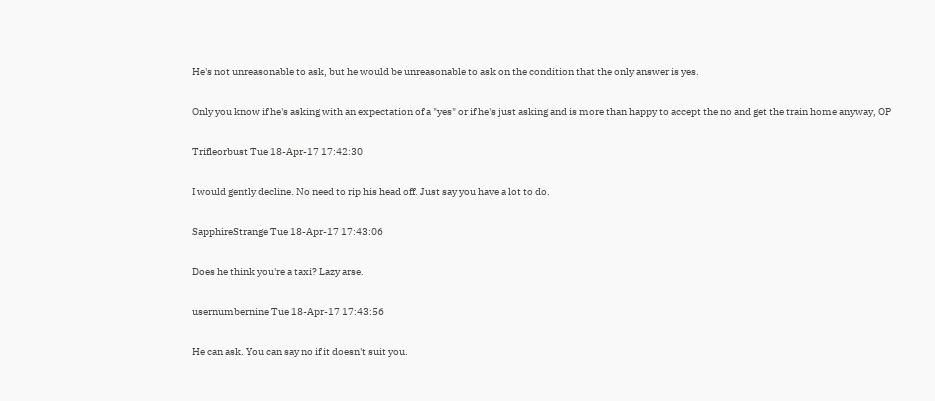He's not unreasonable to ask, but he would be unreasonable to ask on the condition that the only answer is yes.

Only you know if he's asking with an expectation of a "yes" or if he's just asking and is more than happy to accept the no and get the train home anyway, OP

Trifleorbust Tue 18-Apr-17 17:42:30

I would gently decline. No need to rip his head off. Just say you have a lot to do.

SapphireStrange Tue 18-Apr-17 17:43:06

Does he think you're a taxi? Lazy arse.

usernumbernine Tue 18-Apr-17 17:43:56

He can ask. You can say no if it doesn't suit you.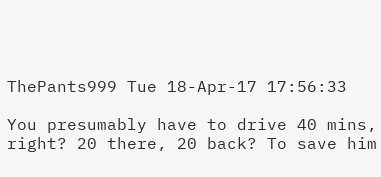ThePants999 Tue 18-Apr-17 17:56:33

You presumably have to drive 40 mins, right? 20 there, 20 back? To save him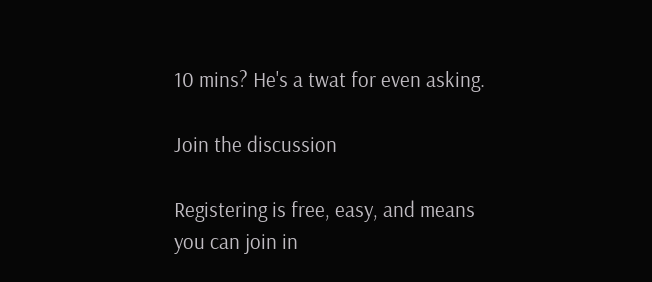10 mins? He's a twat for even asking.

Join the discussion

Registering is free, easy, and means you can join in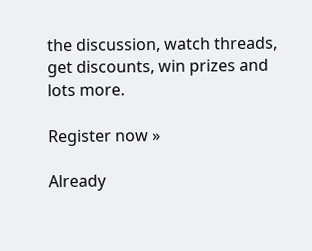the discussion, watch threads, get discounts, win prizes and lots more.

Register now »

Already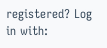registered? Log in with: